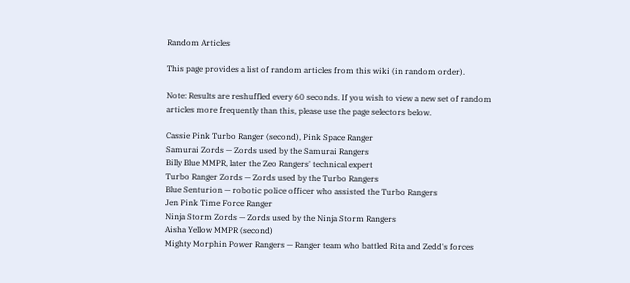Random Articles

This page provides a list of random articles from this wiki (in random order).

Note: Results are reshuffled every 60 seconds. If you wish to view a new set of random articles more frequently than this, please use the page selectors below.

Cassie Pink Turbo Ranger (second), Pink Space Ranger
Samurai Zords — Zords used by the Samurai Rangers
Billy Blue MMPR, later the Zeo Rangers' technical expert
Turbo Ranger Zords — Zords used by the Turbo Rangers
Blue Senturion — robotic police officer who assisted the Turbo Rangers
Jen Pink Time Force Ranger
Ninja Storm Zords — Zords used by the Ninja Storm Rangers
Aisha Yellow MMPR (second)
Mighty Morphin Power Rangers — Ranger team who battled Rita and Zedd's forces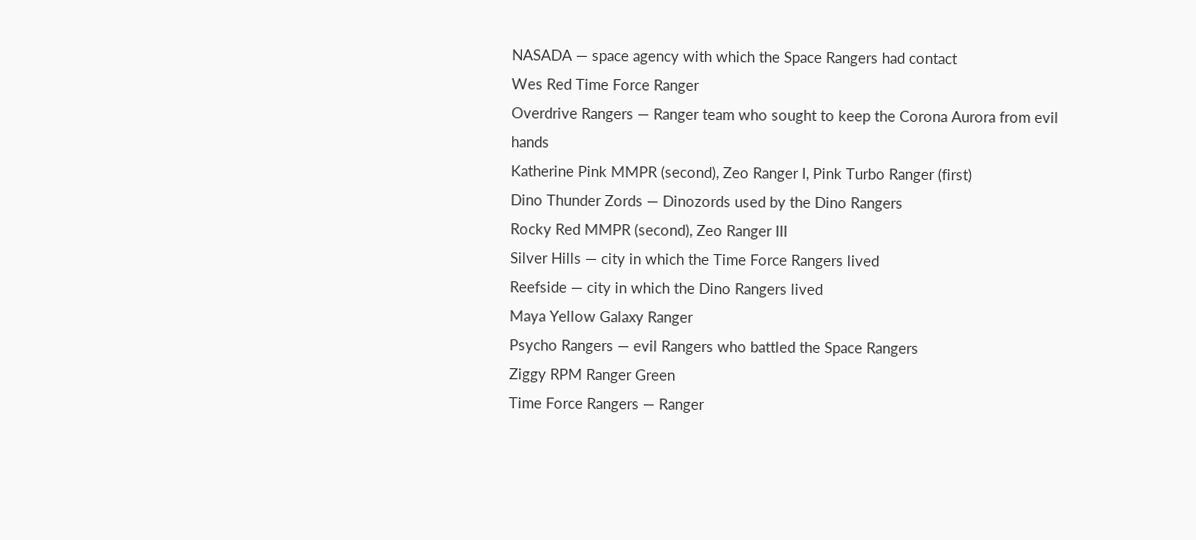NASADA — space agency with which the Space Rangers had contact
Wes Red Time Force Ranger
Overdrive Rangers — Ranger team who sought to keep the Corona Aurora from evil hands
Katherine Pink MMPR (second), Zeo Ranger I, Pink Turbo Ranger (first)
Dino Thunder Zords — Dinozords used by the Dino Rangers
Rocky Red MMPR (second), Zeo Ranger III
Silver Hills — city in which the Time Force Rangers lived
Reefside — city in which the Dino Rangers lived
Maya Yellow Galaxy Ranger
Psycho Rangers — evil Rangers who battled the Space Rangers
Ziggy RPM Ranger Green
Time Force Rangers — Ranger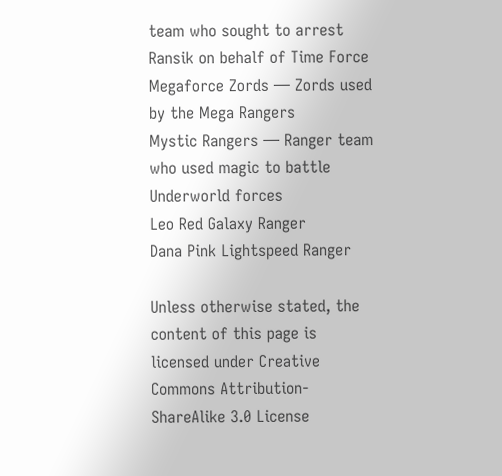team who sought to arrest Ransik on behalf of Time Force
Megaforce Zords — Zords used by the Mega Rangers
Mystic Rangers — Ranger team who used magic to battle Underworld forces
Leo Red Galaxy Ranger
Dana Pink Lightspeed Ranger

Unless otherwise stated, the content of this page is licensed under Creative Commons Attribution-ShareAlike 3.0 License